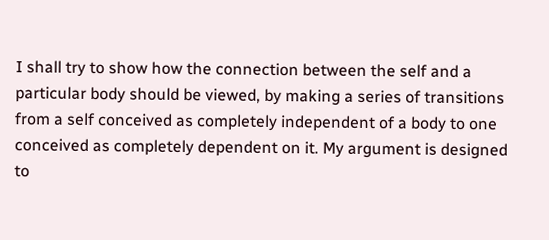I shall try to show how the connection between the self and a particular body should be viewed, by making a series of transitions from a self conceived as completely independent of a body to one conceived as completely dependent on it. My argument is designed to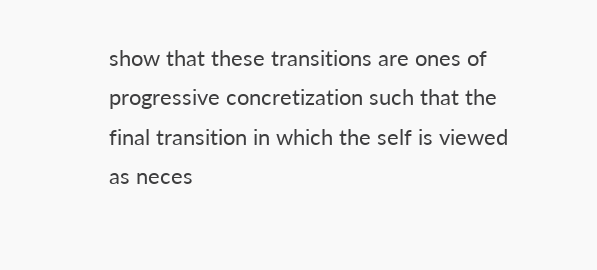show that these transitions are ones of progressive concretization such that the final transition in which the self is viewed as neces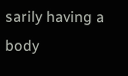sarily having a body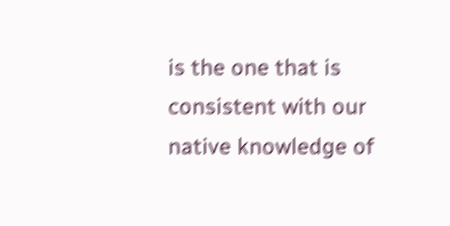is the one that is consistent with our native knowledge of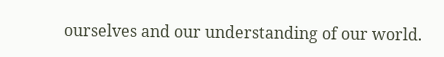ourselves and our understanding of our world.